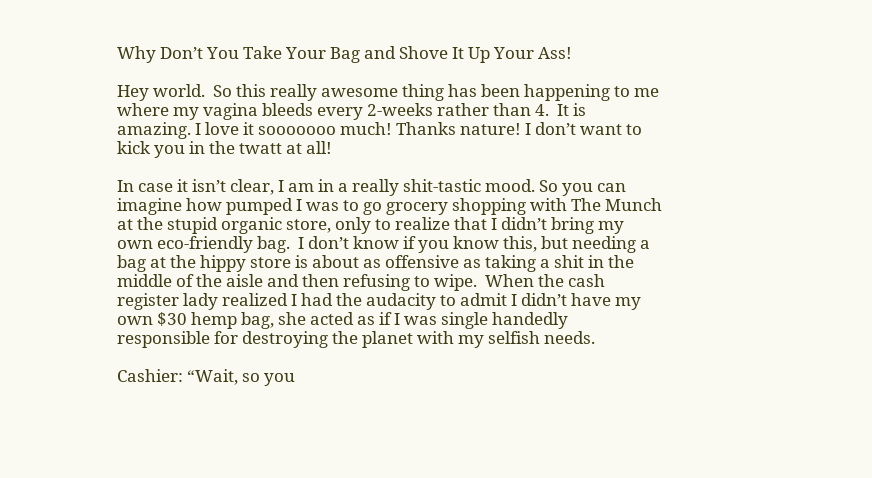Why Don’t You Take Your Bag and Shove It Up Your Ass!

Hey world.  So this really awesome thing has been happening to me where my vagina bleeds every 2-weeks rather than 4.  It is amazing. I love it sooooooo much! Thanks nature! I don’t want to kick you in the twatt at all!

In case it isn’t clear, I am in a really shit-tastic mood. So you can imagine how pumped I was to go grocery shopping with The Munch at the stupid organic store, only to realize that I didn’t bring my own eco-friendly bag.  I don’t know if you know this, but needing a bag at the hippy store is about as offensive as taking a shit in the middle of the aisle and then refusing to wipe.  When the cash register lady realized I had the audacity to admit I didn’t have my own $30 hemp bag, she acted as if I was single handedly responsible for destroying the planet with my selfish needs.

Cashier: “Wait, so you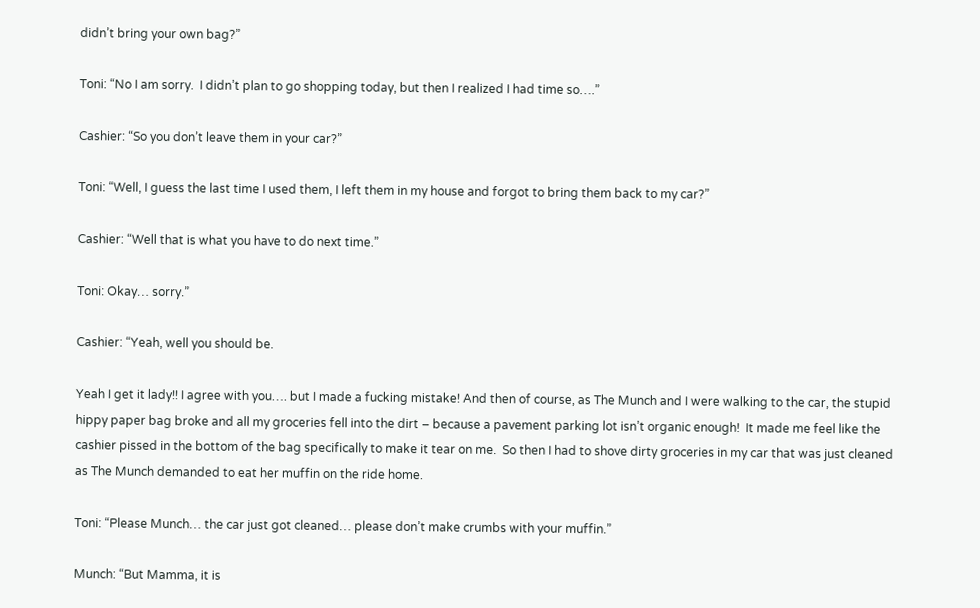didn’t bring your own bag?”

Toni: “No I am sorry.  I didn’t plan to go shopping today, but then I realized I had time so….”

Cashier: “So you don’t leave them in your car?”

Toni: “Well, I guess the last time I used them, I left them in my house and forgot to bring them back to my car?”

Cashier: “Well that is what you have to do next time.”

Toni: Okay… sorry.”

Cashier: “Yeah, well you should be.

Yeah I get it lady!! I agree with you…. but I made a fucking mistake! And then of course, as The Munch and I were walking to the car, the stupid hippy paper bag broke and all my groceries fell into the dirt – because a pavement parking lot isn’t organic enough!  It made me feel like the cashier pissed in the bottom of the bag specifically to make it tear on me.  So then I had to shove dirty groceries in my car that was just cleaned as The Munch demanded to eat her muffin on the ride home.

Toni: “Please Munch… the car just got cleaned… please don’t make crumbs with your muffin.”

Munch: “But Mamma, it is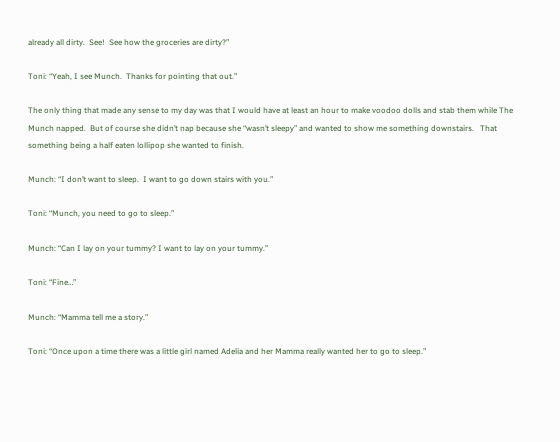already all dirty.  See!  See how the groceries are dirty?”

Toni: “Yeah, I see Munch.  Thanks for pointing that out.”

The only thing that made any sense to my day was that I would have at least an hour to make voodoo dolls and stab them while The Munch napped.  But of course she didn’t nap because she “wasn’t sleepy” and wanted to show me something downstairs.   That something being a half eaten lollipop she wanted to finish.

Munch: “I don’t want to sleep.  I want to go down stairs with you.”

Toni: “Munch, you need to go to sleep.”

Munch: “Can I lay on your tummy? I want to lay on your tummy.”

Toni: “Fine…”

Munch: “Mamma tell me a story.”

Toni: “Once upon a time there was a little girl named Adelia and her Mamma really wanted her to go to sleep.”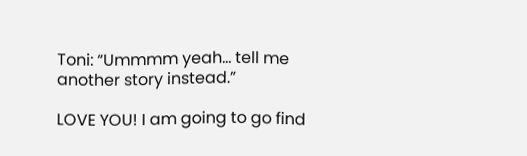Toni: “Ummmm yeah… tell me another story instead.”

LOVE YOU! I am going to go find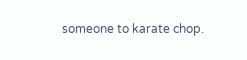someone to karate chop.